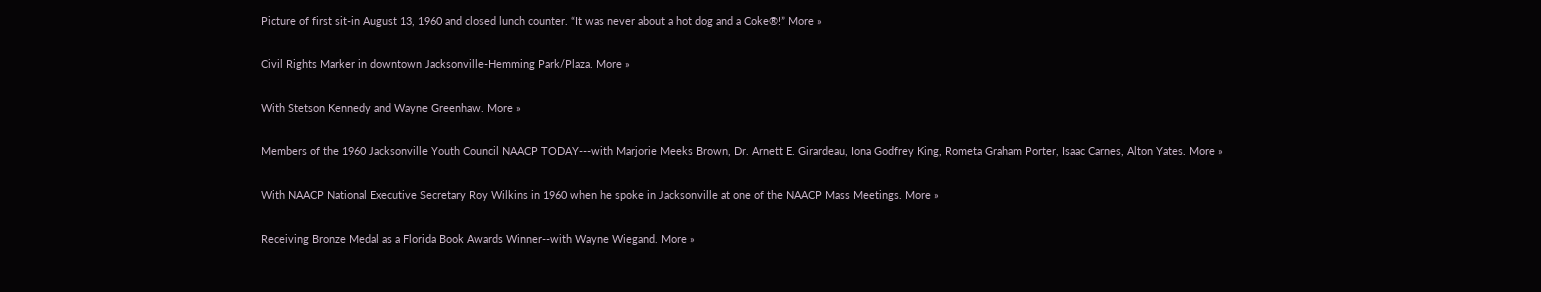Picture of first sit-in August 13, 1960 and closed lunch counter. “It was never about a hot dog and a Coke®!” More »

Civil Rights Marker in downtown Jacksonville-Hemming Park/Plaza. More »

With Stetson Kennedy and Wayne Greenhaw. More »

Members of the 1960 Jacksonville Youth Council NAACP TODAY---with Marjorie Meeks Brown, Dr. Arnett E. Girardeau, Iona Godfrey King, Rometa Graham Porter, Isaac Carnes, Alton Yates. More »

With NAACP National Executive Secretary Roy Wilkins in 1960 when he spoke in Jacksonville at one of the NAACP Mass Meetings. More »

Receiving Bronze Medal as a Florida Book Awards Winner--with Wayne Wiegand. More »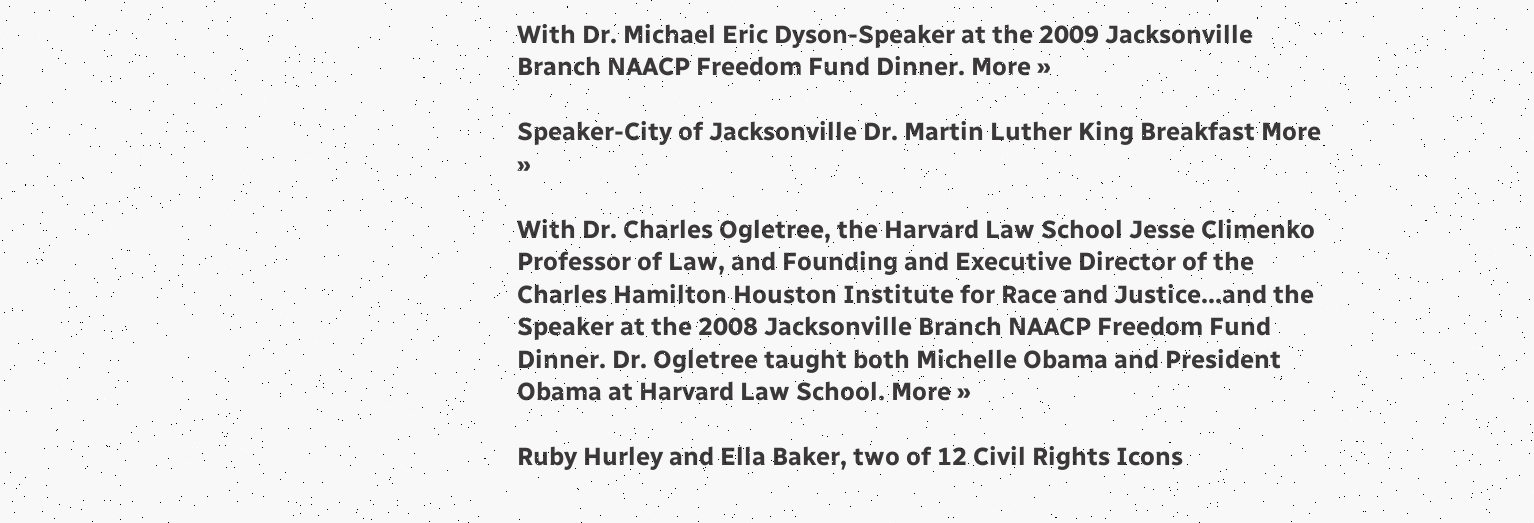With Dr. Michael Eric Dyson-Speaker at the 2009 Jacksonville Branch NAACP Freedom Fund Dinner. More »

Speaker-City of Jacksonville Dr. Martin Luther King Breakfast More »

With Dr. Charles Ogletree, the Harvard Law School Jesse Climenko Professor of Law, and Founding and Executive Director of the Charles Hamilton Houston Institute for Race and Justice...and the Speaker at the 2008 Jacksonville Branch NAACP Freedom Fund Dinner. Dr. Ogletree taught both Michelle Obama and President Obama at Harvard Law School. More »

Ruby Hurley and Ella Baker, two of 12 Civil Rights Icons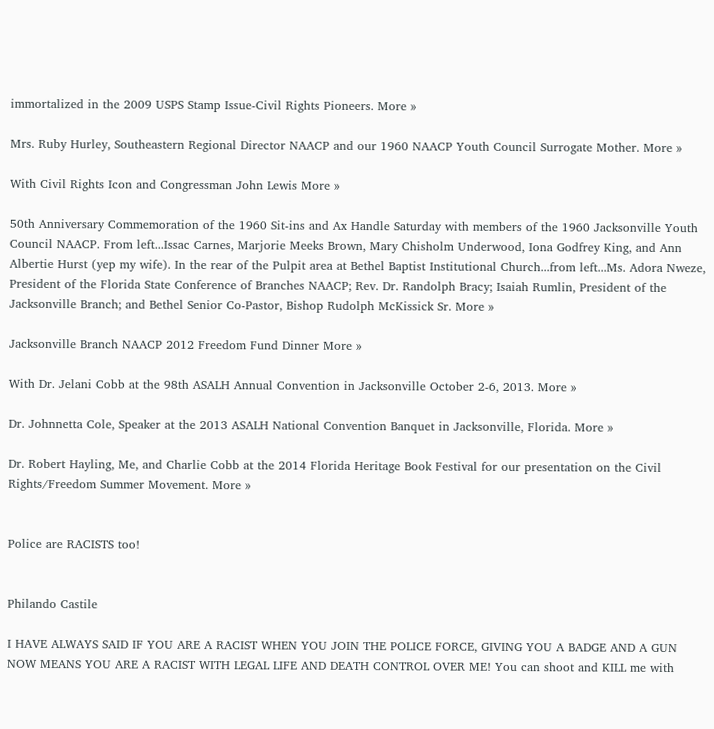immortalized in the 2009 USPS Stamp Issue-Civil Rights Pioneers. More »

Mrs. Ruby Hurley, Southeastern Regional Director NAACP and our 1960 NAACP Youth Council Surrogate Mother. More »

With Civil Rights Icon and Congressman John Lewis More »

50th Anniversary Commemoration of the 1960 Sit-ins and Ax Handle Saturday with members of the 1960 Jacksonville Youth Council NAACP. From left...Issac Carnes, Marjorie Meeks Brown, Mary Chisholm Underwood, Iona Godfrey King, and Ann Albertie Hurst (yep my wife). In the rear of the Pulpit area at Bethel Baptist Institutional Church...from left...Ms. Adora Nweze, President of the Florida State Conference of Branches NAACP; Rev. Dr. Randolph Bracy; Isaiah Rumlin, President of the Jacksonville Branch; and Bethel Senior Co-Pastor, Bishop Rudolph McKissick Sr. More »

Jacksonville Branch NAACP 2012 Freedom Fund Dinner More »

With Dr. Jelani Cobb at the 98th ASALH Annual Convention in Jacksonville October 2-6, 2013. More »

Dr. Johnnetta Cole, Speaker at the 2013 ASALH National Convention Banquet in Jacksonville, Florida. More »

Dr. Robert Hayling, Me, and Charlie Cobb at the 2014 Florida Heritage Book Festival for our presentation on the Civil Rights/Freedom Summer Movement. More »


Police are RACISTS too!


Philando Castile

I HAVE ALWAYS SAID IF YOU ARE A RACIST WHEN YOU JOIN THE POLICE FORCE, GIVING YOU A BADGE AND A GUN NOW MEANS YOU ARE A RACIST WITH LEGAL LIFE AND DEATH CONTROL OVER ME! You can shoot and KILL me with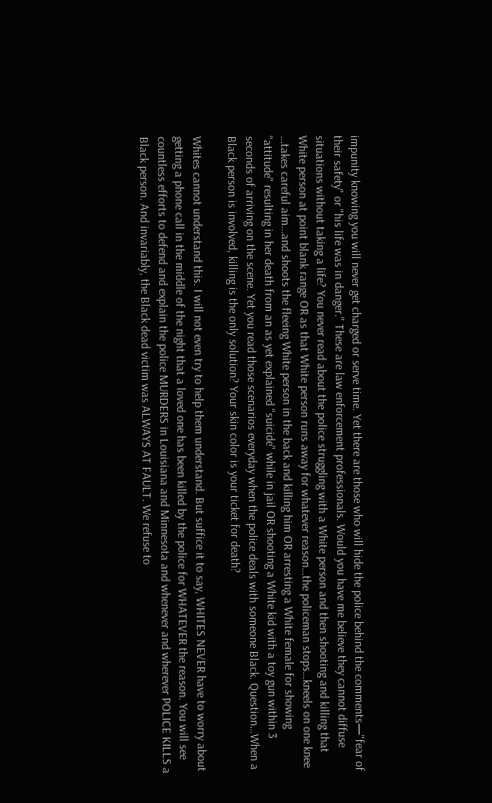impunity knowing you will never get charged or serve time. Yet there are those who will hide the police behind the comments—"fear of their safety" or "his life was in danger." These are law enforcement professionals. Would you have me believe they cannot diffuse situations without taking a life? You never read about the police struggling with a White person and then shooting and killing that White person at point blank range OR as that White person runs away for whatever reason…the policeman stops…kneels on one knee …takes careful aim…and shoots the fleeing White person in the back and killing him OR arresting a White female for showing "attitude" resulting in her death from an as yet explained "suicide" while in jail OR shooting a White kid with a toy gun within 3 seconds of arriving on the scene. Yet you read those scenarios everyday when the police deals with someone Black. Question…When a Black person is involved, killing is the only solution? Your skin color is your ticket for death?

Whites cannot understand this. I will not even try to help them understand. But suffice it to say, WHITES NEVER have to worry about getting a phone call in the middle of the night that a loved one has been killed by the police for WHATEVER the reason. You will see countless efforts to defend and explain the police MURDERS in Louisiana and Minnesota and whenever and wherever POLICE KILLS a Black person. And invariably, the Black dead victim was ALWAYS AT FAULT. We refuse to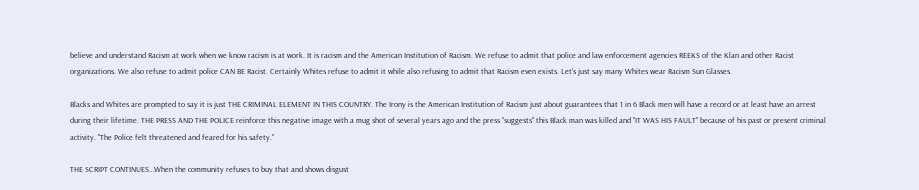believe and understand Racism at work when we know racism is at work. It is racism and the American Institution of Racism. We refuse to admit that police and law enforcement agencies REEKS of the Klan and other Racist organizations. We also refuse to admit police CAN BE Racist. Certainly Whites refuse to admit it while also refusing to admit that Racism even exists. Let's just say many Whites wear Racism Sun Glasses.

Blacks and Whites are prompted to say it is just THE CRIMINAL ELEMENT IN THIS COUNTRY. The Irony is the American Institution of Racism just about guarantees that 1 in 6 Black men will have a record or at least have an arrest during their lifetime. THE PRESS AND THE POLICE reinforce this negative image with a mug shot of several years ago and the press "suggests" this Black man was killed and "IT WAS HIS FAULT" because of his past or present criminal activity. "The Police felt threatened and feared for his safety."

THE SCRIPT CONTINUES…When the community refuses to buy that and shows disgust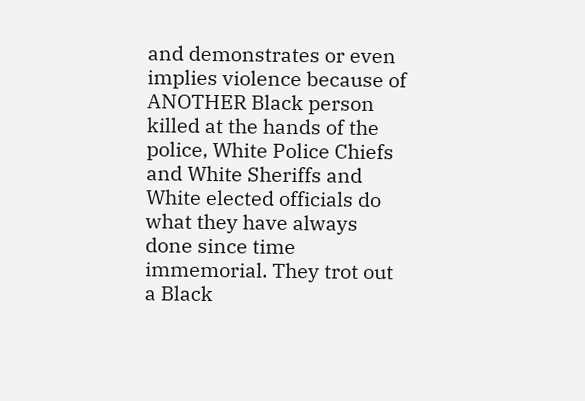and demonstrates or even implies violence because of ANOTHER Black person killed at the hands of the police, White Police Chiefs and White Sheriffs and White elected officials do what they have always done since time immemorial. They trot out a Black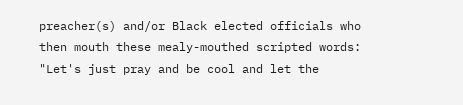preacher(s) and/or Black elected officials who then mouth these mealy-mouthed scripted words: "Let's just pray and be cool and let the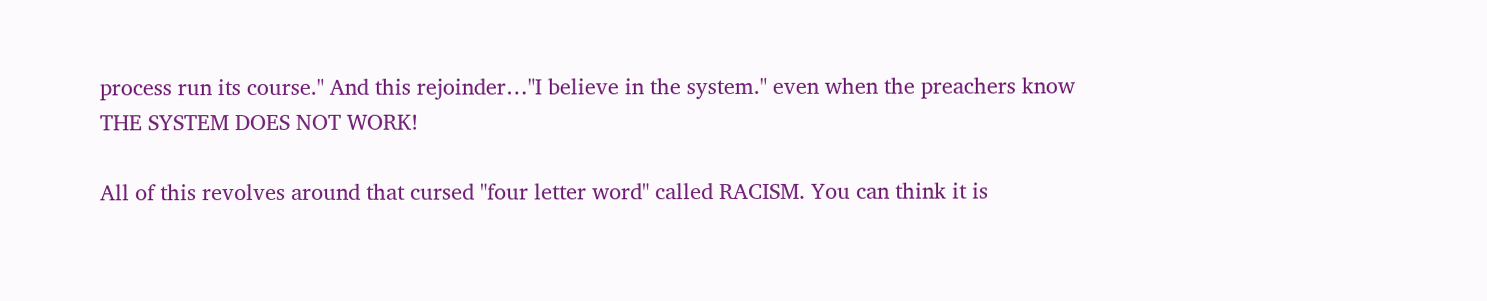process run its course." And this rejoinder…"I believe in the system." even when the preachers know THE SYSTEM DOES NOT WORK!

All of this revolves around that cursed "four letter word" called RACISM. You can think it is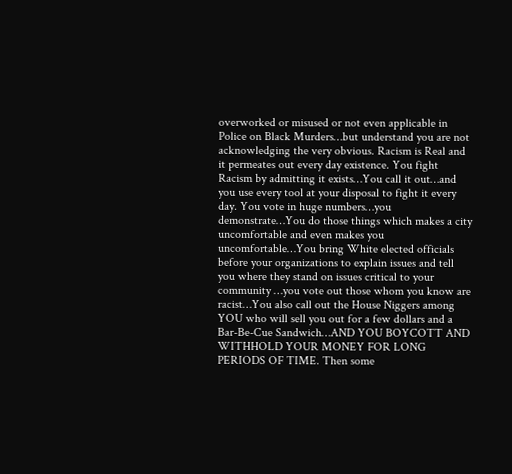overworked or misused or not even applicable in Police on Black Murders…but understand you are not acknowledging the very obvious. Racism is Real and it permeates out every day existence. You fight Racism by admitting it exists…You call it out…and you use every tool at your disposal to fight it every day. You vote in huge numbers…you demonstrate…You do those things which makes a city uncomfortable and even makes you uncomfortable…You bring White elected officials before your organizations to explain issues and tell you where they stand on issues critical to your community …you vote out those whom you know are racist…You also call out the House Niggers among YOU who will sell you out for a few dollars and a Bar-Be-Cue Sandwich…AND YOU BOYCOTT AND WITHHOLD YOUR MONEY FOR LONG PERIODS OF TIME. Then some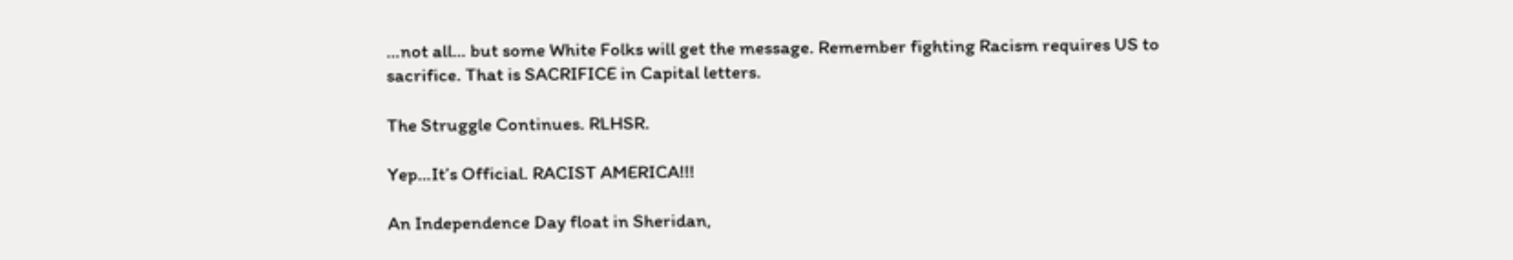…not all… but some White Folks will get the message. Remember fighting Racism requires US to sacrifice. That is SACRIFICE in Capital letters.

The Struggle Continues. RLHSR.

Yep…It’s Official. RACIST AMERICA!!!

An Independence Day float in Sheridan,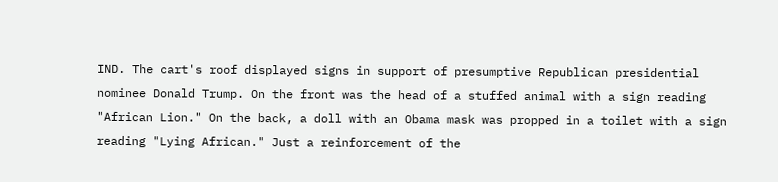IND. The cart's roof displayed signs in support of presumptive Republican presidential nominee Donald Trump. On the front was the head of a stuffed animal with a sign reading "African Lion." On the back, a doll with an Obama mask was propped in a toilet with a sign reading "Lying African." Just a reinforcement of the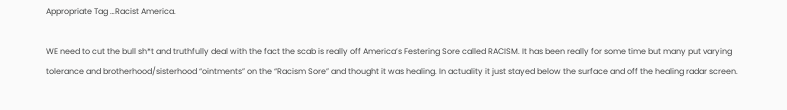Appropriate Tag …Racist America.

WE need to cut the bull sh*t and truthfully deal with the fact the scab is really off America’s Festering Sore called RACISM. It has been really for some time but many put varying tolerance and brotherhood/sisterhood “ointments” on the “Racism Sore” and thought it was healing. In actuality it just stayed below the surface and off the healing radar screen.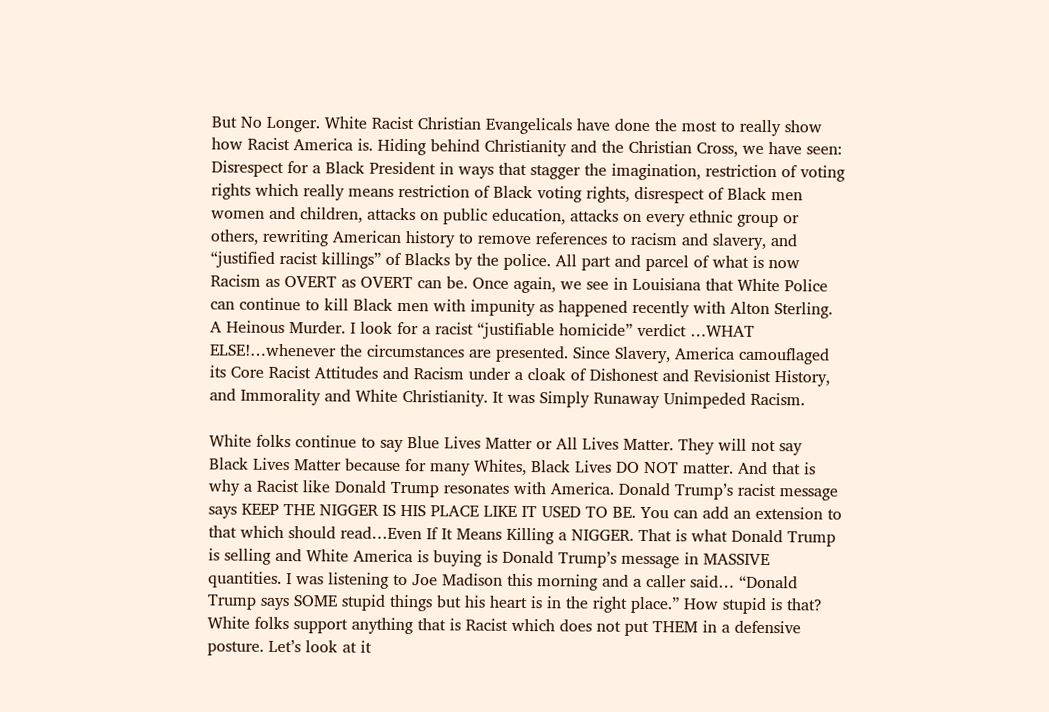But No Longer. White Racist Christian Evangelicals have done the most to really show how Racist America is. Hiding behind Christianity and the Christian Cross, we have seen: Disrespect for a Black President in ways that stagger the imagination, restriction of voting rights which really means restriction of Black voting rights, disrespect of Black men women and children, attacks on public education, attacks on every ethnic group or others, rewriting American history to remove references to racism and slavery, and “justified racist killings” of Blacks by the police. All part and parcel of what is now Racism as OVERT as OVERT can be. Once again, we see in Louisiana that White Police can continue to kill Black men with impunity as happened recently with Alton Sterling. A Heinous Murder. I look for a racist “justifiable homicide” verdict …WHAT ELSE!…whenever the circumstances are presented. Since Slavery, America camouflaged its Core Racist Attitudes and Racism under a cloak of Dishonest and Revisionist History, and Immorality and White Christianity. It was Simply Runaway Unimpeded Racism.

White folks continue to say Blue Lives Matter or All Lives Matter. They will not say Black Lives Matter because for many Whites, Black Lives DO NOT matter. And that is why a Racist like Donald Trump resonates with America. Donald Trump’s racist message says KEEP THE NIGGER IS HIS PLACE LIKE IT USED TO BE. You can add an extension to that which should read…Even If It Means Killing a NIGGER. That is what Donald Trump is selling and White America is buying is Donald Trump’s message in MASSIVE quantities. I was listening to Joe Madison this morning and a caller said… “Donald Trump says SOME stupid things but his heart is in the right place.” How stupid is that? White folks support anything that is Racist which does not put THEM in a defensive posture. Let’s look at it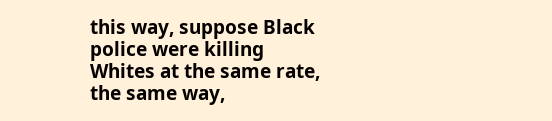this way, suppose Black police were killing Whites at the same rate, the same way,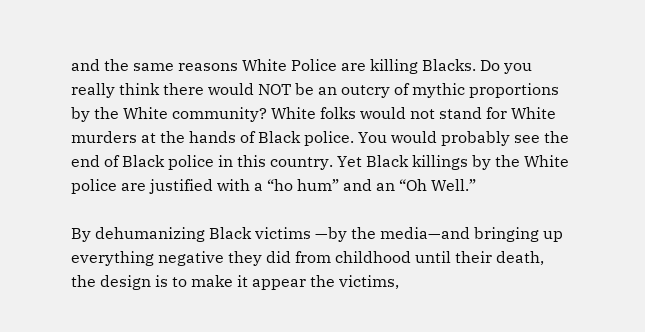and the same reasons White Police are killing Blacks. Do you really think there would NOT be an outcry of mythic proportions by the White community? White folks would not stand for White murders at the hands of Black police. You would probably see the end of Black police in this country. Yet Black killings by the White police are justified with a “ho hum” and an “Oh Well.”

By dehumanizing Black victims —by the media—and bringing up everything negative they did from childhood until their death, the design is to make it appear the victims,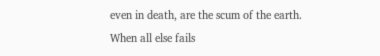even in death, are the scum of the earth. When all else fails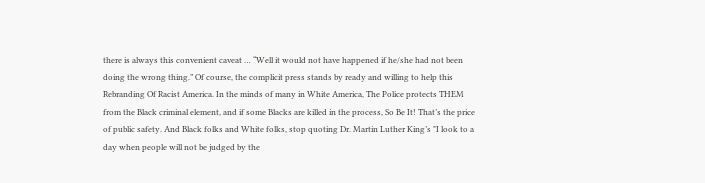there is always this convenient caveat … “Well it would not have happened if he/she had not been doing the wrong thing.” Of course, the complicit press stands by ready and willing to help this Rebranding Of Racist America. In the minds of many in White America, The Police protects THEM from the Black criminal element, and if some Blacks are killed in the process, So Be It! That’s the price of public safety. And Black folks and White folks, stop quoting Dr. Martin Luther King’s "I look to a day when people will not be judged by the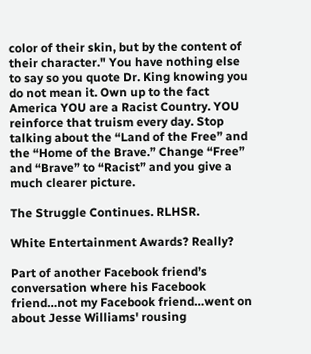color of their skin, but by the content of their character." You have nothing else to say so you quote Dr. King knowing you do not mean it. Own up to the fact America YOU are a Racist Country. YOU reinforce that truism every day. Stop talking about the “Land of the Free” and the “Home of the Brave.” Change “Free” and “Brave” to “Racist” and you give a much clearer picture.

The Struggle Continues. RLHSR.

White Entertainment Awards? Really?

Part of another Facebook friend’s conversation where his Facebook friend…not my Facebook friend…went on about Jesse Williams' rousing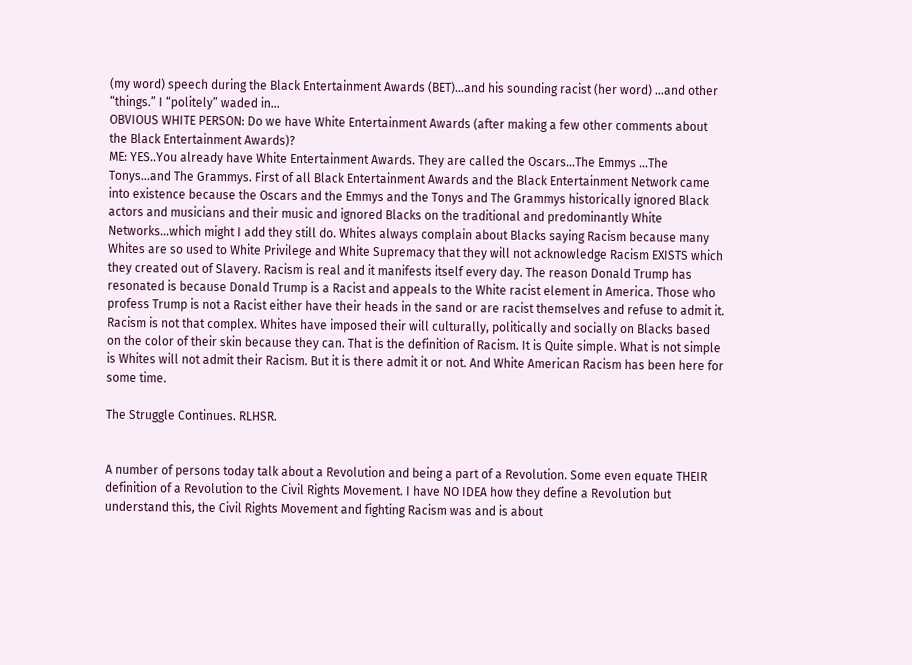(my word) speech during the Black Entertainment Awards (BET)…and his sounding racist (her word) …and other “things.” I “politely” waded in…
OBVIOUS WHITE PERSON: Do we have White Entertainment Awards (after making a few other comments about the Black Entertainment Awards)?
ME: YES..You already have White Entertainment Awards. They are called the Oscars…The Emmys …The Tonys…and The Grammys. First of all Black Entertainment Awards and the Black Entertainment Network came into existence because the Oscars and the Emmys and the Tonys and The Grammys historically ignored Black actors and musicians and their music and ignored Blacks on the traditional and predominantly White Networks…which might I add they still do. Whites always complain about Blacks saying Racism because many Whites are so used to White Privilege and White Supremacy that they will not acknowledge Racism EXISTS which they created out of Slavery. Racism is real and it manifests itself every day. The reason Donald Trump has resonated is because Donald Trump is a Racist and appeals to the White racist element in America. Those who profess Trump is not a Racist either have their heads in the sand or are racist themselves and refuse to admit it. Racism is not that complex. Whites have imposed their will culturally, politically and socially on Blacks based on the color of their skin because they can. That is the definition of Racism. It is Quite simple. What is not simple is Whites will not admit their Racism. But it is there admit it or not. And White American Racism has been here for some time.

The Struggle Continues. RLHSR.


A number of persons today talk about a Revolution and being a part of a Revolution. Some even equate THEIR definition of a Revolution to the Civil Rights Movement. I have NO IDEA how they define a Revolution but understand this, the Civil Rights Movement and fighting Racism was and is about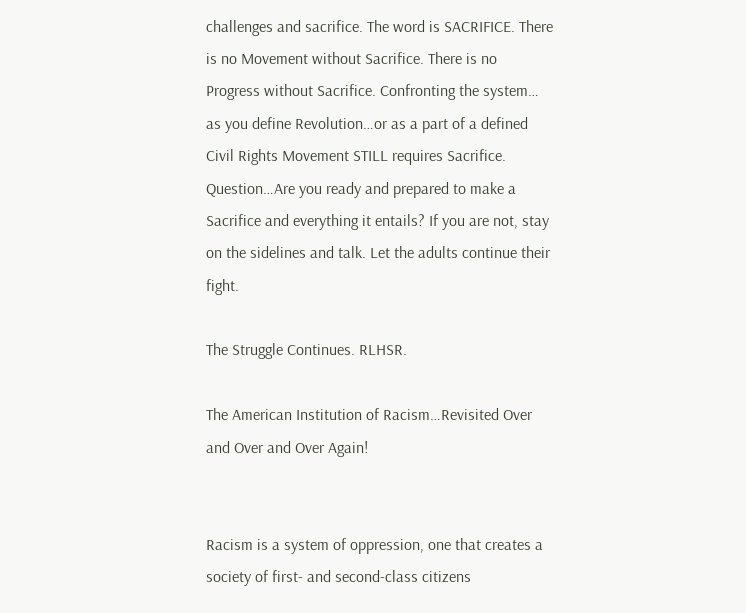challenges and sacrifice. The word is SACRIFICE. There is no Movement without Sacrifice. There is no Progress without Sacrifice. Confronting the system… as you define Revolution…or as a part of a defined Civil Rights Movement STILL requires Sacrifice. Question…Are you ready and prepared to make a Sacrifice and everything it entails? If you are not, stay on the sidelines and talk. Let the adults continue their fight.

The Struggle Continues. RLHSR.

The American Institution of Racism…Revisited Over and Over and Over Again!


Racism is a system of oppression, one that creates a society of first- and second-class citizens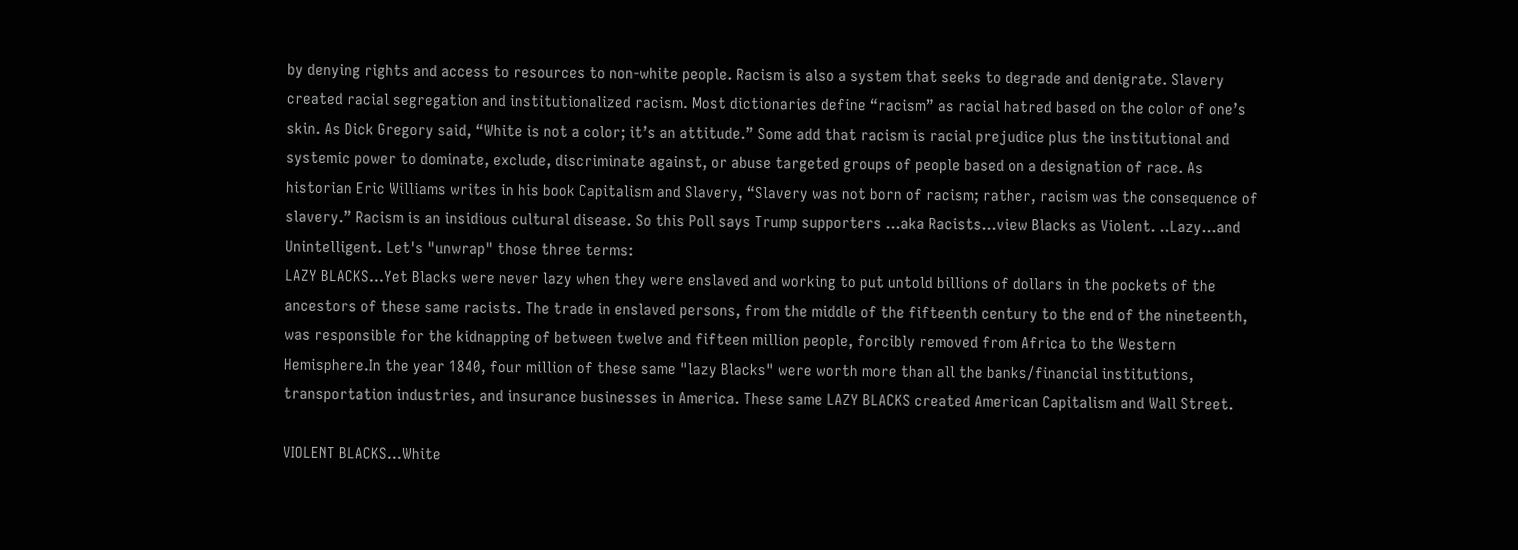by denying rights and access to resources to non-white people. Racism is also a system that seeks to degrade and denigrate. Slavery created racial segregation and institutionalized racism. Most dictionaries define “racism” as racial hatred based on the color of one’s skin. As Dick Gregory said, “White is not a color; it’s an attitude.” Some add that racism is racial prejudice plus the institutional and systemic power to dominate, exclude, discriminate against, or abuse targeted groups of people based on a designation of race. As historian Eric Williams writes in his book Capitalism and Slavery, “Slavery was not born of racism; rather, racism was the consequence of slavery.” Racism is an insidious cultural disease. So this Poll says Trump supporters …aka Racists…view Blacks as Violent. ..Lazy…and Unintelligent. Let's "unwrap" those three terms:
LAZY BLACKS…Yet Blacks were never lazy when they were enslaved and working to put untold billions of dollars in the pockets of the ancestors of these same racists. The trade in enslaved persons, from the middle of the fifteenth century to the end of the nineteenth, was responsible for the kidnapping of between twelve and fifteen million people, forcibly removed from Africa to the Western Hemisphere.In the year 1840, four million of these same "lazy Blacks" were worth more than all the banks/financial institutions, transportation industries, and insurance businesses in America. These same LAZY BLACKS created American Capitalism and Wall Street.

VIOLENT BLACKS…White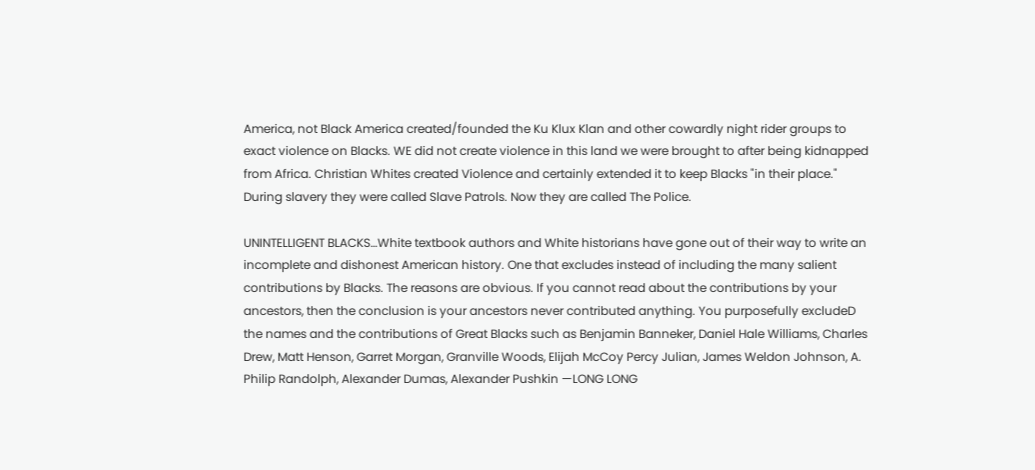America, not Black America created/founded the Ku Klux Klan and other cowardly night rider groups to exact violence on Blacks. WE did not create violence in this land we were brought to after being kidnapped from Africa. Christian Whites created Violence and certainly extended it to keep Blacks "in their place." During slavery they were called Slave Patrols. Now they are called The Police.

UNINTELLIGENT BLACKS…White textbook authors and White historians have gone out of their way to write an incomplete and dishonest American history. One that excludes instead of including the many salient contributions by Blacks. The reasons are obvious. If you cannot read about the contributions by your ancestors, then the conclusion is your ancestors never contributed anything. You purposefully excludeD the names and the contributions of Great Blacks such as Benjamin Banneker, Daniel Hale Williams, Charles Drew, Matt Henson, Garret Morgan, Granville Woods, Elijah McCoy Percy Julian, James Weldon Johnson, A. Philip Randolph, Alexander Dumas, Alexander Pushkin —LONG LONG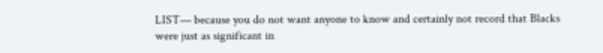LIST— because you do not want anyone to know and certainly not record that Blacks were just as significant in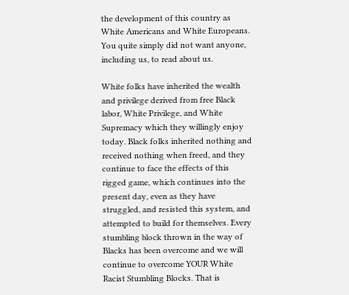the development of this country as White Americans and White Europeans. You quite simply did not want anyone, including us, to read about us.

White folks have inherited the wealth and privilege derived from free Black labor, White Privilege, and White Supremacy which they willingly enjoy today. Black folks inherited nothing and received nothing when freed, and they continue to face the effects of this rigged game, which continues into the present day, even as they have struggled, and resisted this system, and attempted to build for themselves. Every stumbling block thrown in the way of Blacks has been overcome and we will continue to overcome YOUR White Racist Stumbling Blocks. That is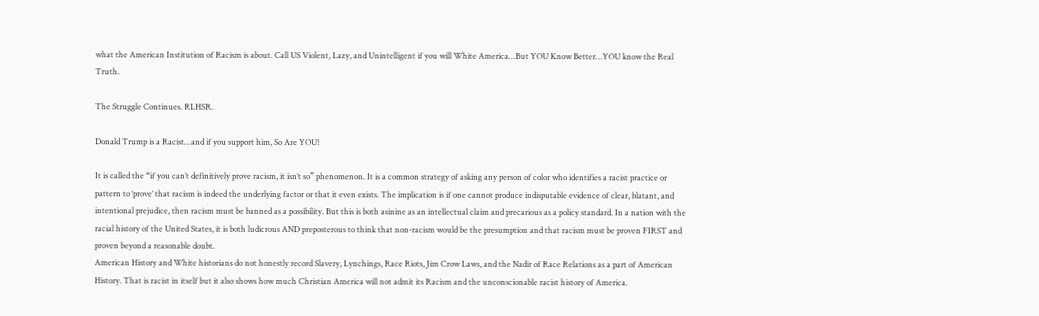what the American Institution of Racism is about. Call US Violent, Lazy, and Unintelligent if you will White America…But YOU Know Better…YOU know the Real Truth.

The Struggle Continues. RLHSR.

Donald Trump is a Racist…and if you support him, So Are YOU!

It is called the “if you can’t definitively prove racism, it isn’t so” phenomenon. It is a common strategy of asking any person of color who identifies a racist practice or pattern to ‘prove’ that racism is indeed the underlying factor or that it even exists. The implication is if one cannot produce indisputable evidence of clear, blatant, and intentional prejudice, then racism must be banned as a possibility. But this is both asinine as an intellectual claim and precarious as a policy standard. In a nation with the racial history of the United States, it is both ludicrous AND preposterous to think that non-racism would be the presumption and that racism must be proven FIRST and proven beyond a reasonable doubt.
American History and White historians do not honestly record Slavery, Lynchings, Race Riots, Jim Crow Laws, and the Nadir of Race Relations as a part of American History. That is racist in itself but it also shows how much Christian America will not admit its Racism and the unconscionable racist history of America.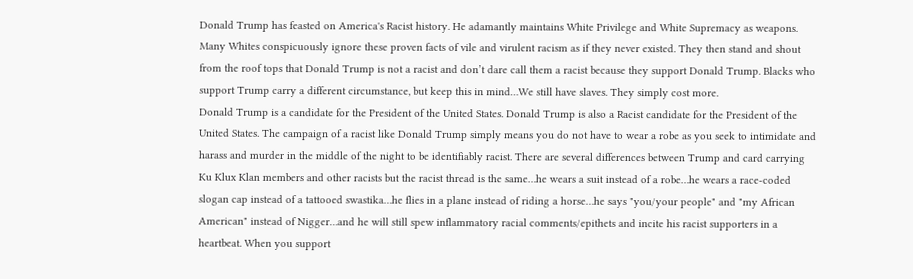Donald Trump has feasted on America's Racist history. He adamantly maintains White Privilege and White Supremacy as weapons. Many Whites conspicuously ignore these proven facts of vile and virulent racism as if they never existed. They then stand and shout from the roof tops that Donald Trump is not a racist and don’t dare call them a racist because they support Donald Trump. Blacks who support Trump carry a different circumstance, but keep this in mind…We still have slaves. They simply cost more.
Donald Trump is a candidate for the President of the United States. Donald Trump is also a Racist candidate for the President of the United States. The campaign of a racist like Donald Trump simply means you do not have to wear a robe as you seek to intimidate and harass and murder in the middle of the night to be identifiably racist. There are several differences between Trump and card carrying Ku Klux Klan members and other racists but the racist thread is the same…he wears a suit instead of a robe…he wears a race-coded slogan cap instead of a tattooed swastika…he flies in a plane instead of riding a horse…he says "you/your people" and "my African American" instead of Nigger…and he will still spew inflammatory racial comments/epithets and incite his racist supporters in a heartbeat. When you support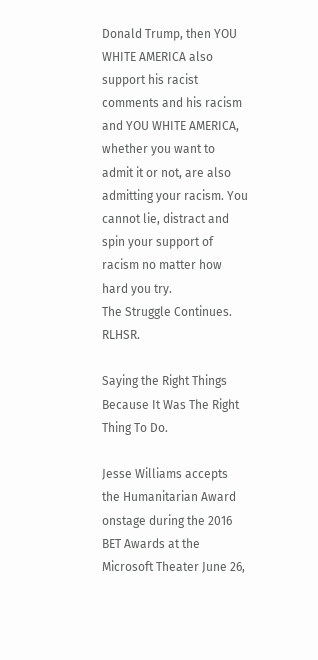Donald Trump, then YOU WHITE AMERICA also support his racist comments and his racism and YOU WHITE AMERICA, whether you want to admit it or not, are also admitting your racism. You cannot lie, distract and spin your support of racism no matter how hard you try.
The Struggle Continues. RLHSR.

Saying the Right Things Because It Was The Right Thing To Do.

Jesse Williams accepts the Humanitarian Award onstage during the 2016 BET Awards at the Microsoft Theater June 26,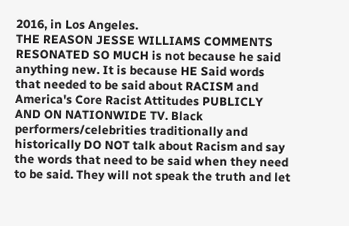2016, in Los Angeles.
THE REASON JESSE WILLIAMS COMMENTS RESONATED SO MUCH is not because he said anything new. It is because HE Said words that needed to be said about RACISM and America's Core Racist Attitudes PUBLICLY AND ON NATIONWIDE TV. Black performers/celebrities traditionally and historically DO NOT talk about Racism and say the words that need to be said when they need to be said. They will not speak the truth and let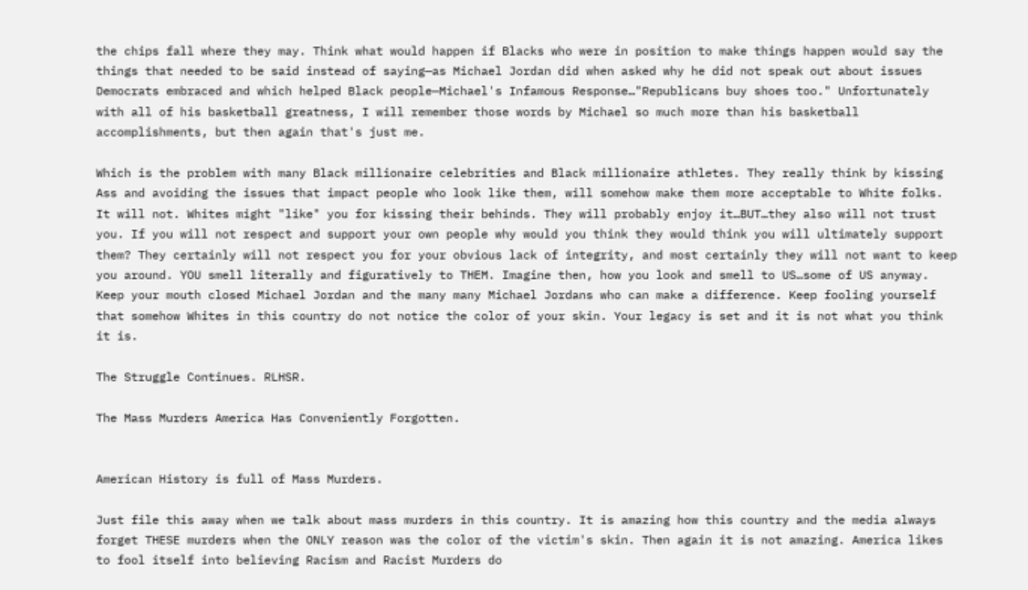the chips fall where they may. Think what would happen if Blacks who were in position to make things happen would say the things that needed to be said instead of saying—as Michael Jordan did when asked why he did not speak out about issues Democrats embraced and which helped Black people—Michael's Infamous Response…"Republicans buy shoes too." Unfortunately with all of his basketball greatness, I will remember those words by Michael so much more than his basketball accomplishments, but then again that's just me.

Which is the problem with many Black millionaire celebrities and Black millionaire athletes. They really think by kissing Ass and avoiding the issues that impact people who look like them, will somehow make them more acceptable to White folks. It will not. Whites might "like" you for kissing their behinds. They will probably enjoy it…BUT…they also will not trust you. If you will not respect and support your own people why would you think they would think you will ultimately support them? They certainly will not respect you for your obvious lack of integrity, and most certainly they will not want to keep you around. YOU smell literally and figuratively to THEM. Imagine then, how you look and smell to US…some of US anyway. Keep your mouth closed Michael Jordan and the many many Michael Jordans who can make a difference. Keep fooling yourself that somehow Whites in this country do not notice the color of your skin. Your legacy is set and it is not what you think it is.

The Struggle Continues. RLHSR.

The Mass Murders America Has Conveniently Forgotten.


American History is full of Mass Murders.

Just file this away when we talk about mass murders in this country. It is amazing how this country and the media always forget THESE murders when the ONLY reason was the color of the victim's skin. Then again it is not amazing. America likes to fool itself into believing Racism and Racist Murders do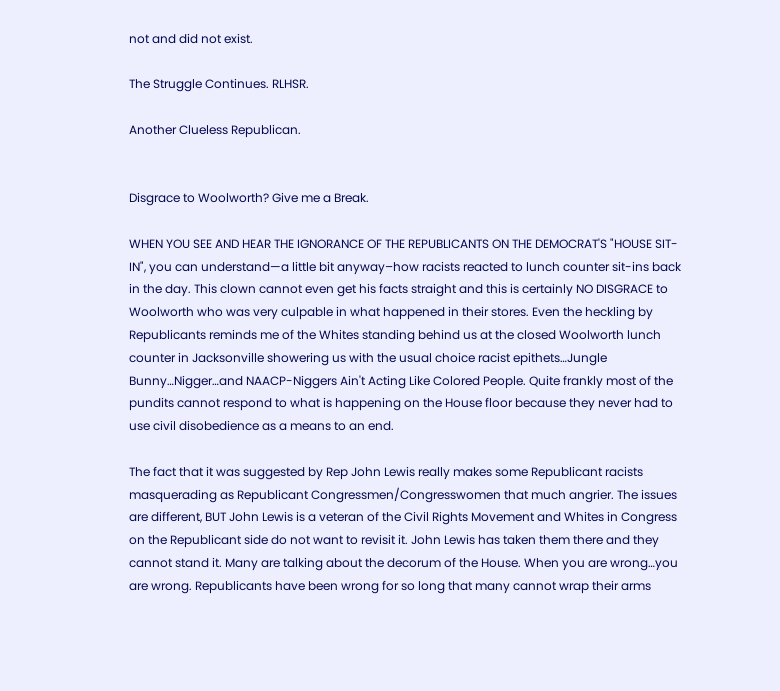not and did not exist.

The Struggle Continues. RLHSR.

Another Clueless Republican.


Disgrace to Woolworth? Give me a Break.

WHEN YOU SEE AND HEAR THE IGNORANCE OF THE REPUBLICANTS ON THE DEMOCRAT'S "HOUSE SIT-IN", you can understand—a little bit anyway–how racists reacted to lunch counter sit-ins back in the day. This clown cannot even get his facts straight and this is certainly NO DISGRACE to Woolworth who was very culpable in what happened in their stores. Even the heckling by Republicants reminds me of the Whites standing behind us at the closed Woolworth lunch counter in Jacksonville showering us with the usual choice racist epithets…Jungle Bunny…Nigger…and NAACP-Niggers Ain't Acting Like Colored People. Quite frankly most of the pundits cannot respond to what is happening on the House floor because they never had to use civil disobedience as a means to an end.

The fact that it was suggested by Rep John Lewis really makes some Republicant racists masquerading as Republicant Congressmen/Congresswomen that much angrier. The issues are different, BUT John Lewis is a veteran of the Civil Rights Movement and Whites in Congress on the Republicant side do not want to revisit it. John Lewis has taken them there and they cannot stand it. Many are talking about the decorum of the House. When you are wrong…you are wrong. Republicants have been wrong for so long that many cannot wrap their arms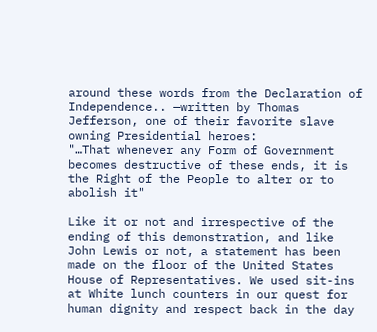around these words from the Declaration of Independence.. —written by Thomas Jefferson, one of their favorite slave owning Presidential heroes:
"…That whenever any Form of Government becomes destructive of these ends, it is the Right of the People to alter or to abolish it"

Like it or not and irrespective of the ending of this demonstration, and like John Lewis or not, a statement has been made on the floor of the United States House of Representatives. We used sit-ins at White lunch counters in our quest for human dignity and respect back in the day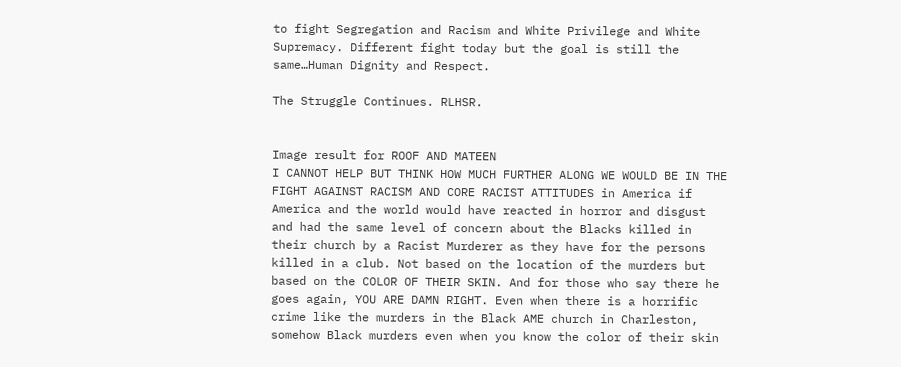to fight Segregation and Racism and White Privilege and White Supremacy. Different fight today but the goal is still the same…Human Dignity and Respect.

The Struggle Continues. RLHSR.


Image result for ROOF AND MATEEN
I CANNOT HELP BUT THINK HOW MUCH FURTHER ALONG WE WOULD BE IN THE FIGHT AGAINST RACISM AND CORE RACIST ATTITUDES in America if America and the world would have reacted in horror and disgust and had the same level of concern about the Blacks killed in their church by a Racist Murderer as they have for the persons killed in a club. Not based on the location of the murders but based on the COLOR OF THEIR SKIN. And for those who say there he goes again, YOU ARE DAMN RIGHT. Even when there is a horrific crime like the murders in the Black AME church in Charleston, somehow Black murders even when you know the color of their skin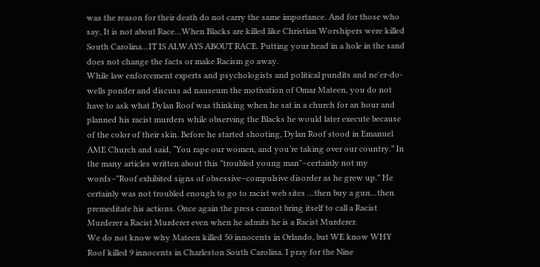was the reason for their death do not carry the same importance. And for those who say, It is not about Race…When Blacks are killed like Christian Worshipers were killed South Carolina…IT IS ALWAYS ABOUT RACE. Putting your head in a hole in the sand does not change the facts or make Racism go away.
While law enforcement experts and psychologists and political pundits and ne'er-do-wells ponder and discuss ad nauseum the motivation of Omar Mateen, you do not have to ask what Dylan Roof was thinking when he sat in a church for an hour and planned his racist murders while observing the Blacks he would later execute because of the color of their skin. Before he started shooting, Dylan Roof stood in Emanuel AME Church and said, “You rape our women, and you’re taking over our country.” In the many articles written about this "troubled young man"–certainly not my words–"Roof exhibited signs of obsessive–compulsive disorder as he grew up." He certainly was not troubled enough to go to racist web sites …then buy a gun…then premeditate his actions. Once again the press cannot bring itself to call a Racist Murderer a Racist Murderer even when he admits he is a Racist Murderer.
We do not know why Mateen killed 50 innocents in Orlando, but WE know WHY Roof killed 9 innocents in Charleston South Carolina. I pray for the Nine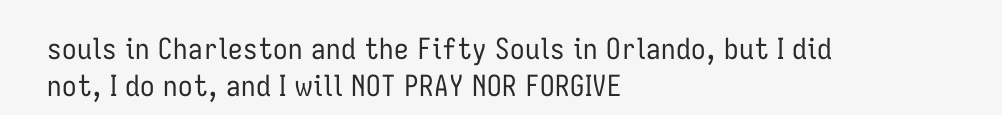souls in Charleston and the Fifty Souls in Orlando, but I did not, I do not, and I will NOT PRAY NOR FORGIVE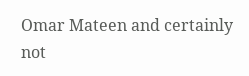Omar Mateen and certainly not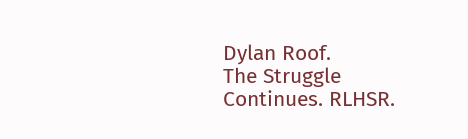Dylan Roof.
The Struggle Continues. RLHSR.